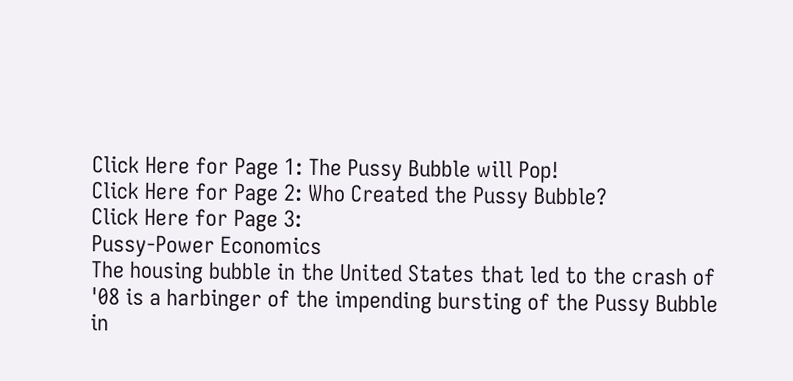Click Here for Page 1: The Pussy Bubble will Pop!
Click Here for Page 2: Who Created the Pussy Bubble?
Click Here for Page 3:
Pussy-Power Economics
The housing bubble in the United States that led to the crash of '08 is a harbinger of the impending bursting of the Pussy Bubble in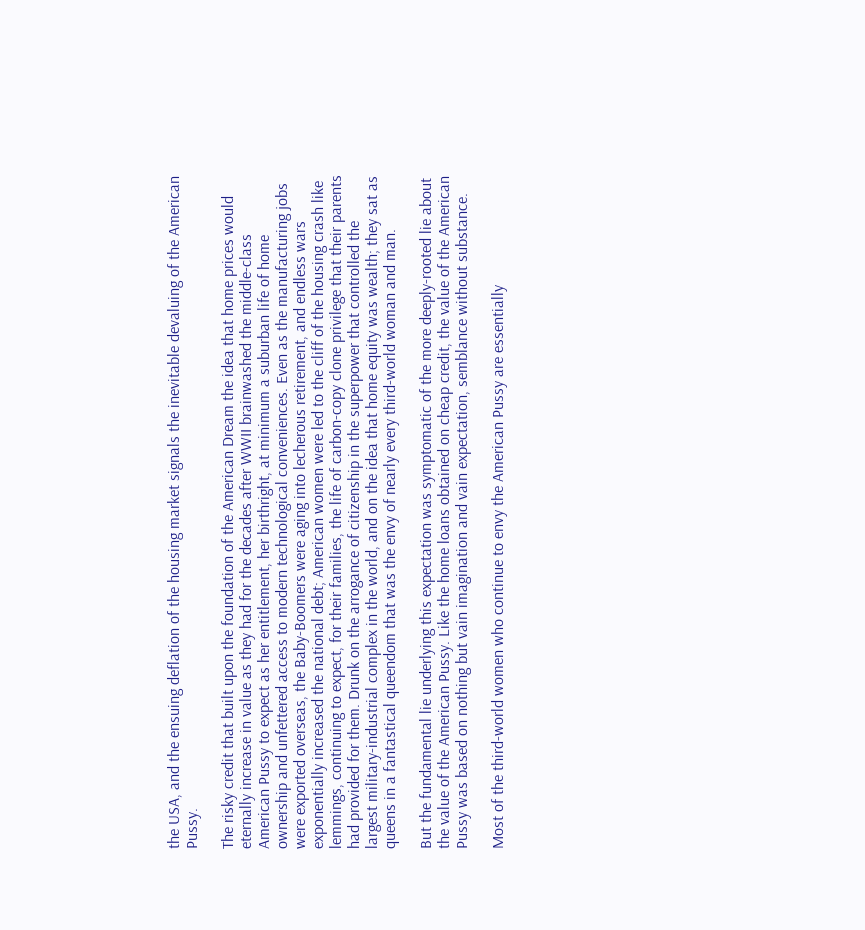the USA, and the ensuing deflation of the housing market signals the inevitable devaluing of the American Pussy.

The risky credit that built upon the foundation of the American Dream the idea that home prices would eternally increase in value as they had for the decades after WWII brainwashed the middle-class American Pussy to expect as her entitlement, her birthright, at minimum a suburban life of home ownership and unfettered access to modern technological conveniences. Even as the manufacturing jobs were exported overseas, the Baby-Boomers were aging into lecherous retirement, and endless wars exponentially increased the national debt; American women were led to the cliff of the housing crash like lemmings, continuing to expect, for their families, the life of carbon-copy clone privilege that their parents had provided for them. Drunk on the arrogance of citizenship in the superpower that controlled the largest military-industrial complex in the world, and on the idea that home equity was wealth; they sat as queens in a fantastical queendom that was the envy of nearly every third-world woman and man.

But the fundamental lie underlying this expectation was symptomatic of the more deeply-rooted lie about the value of the American Pussy. Like the home loans obtained on cheap credit, the value of the American Pussy was based on nothing but vain imagination and vain expectation, semblance without substance.

Most of the third-world women who continue to envy the American Pussy are essentially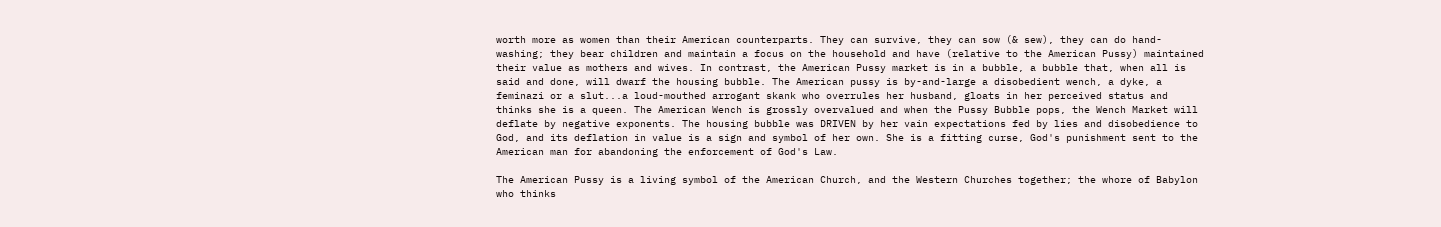worth more as women than their American counterparts. They can survive, they can sow (& sew), they can do hand-washing; they bear children and maintain a focus on the household and have (relative to the American Pussy) maintained their value as mothers and wives. In contrast, the American Pussy market is in a bubble, a bubble that, when all is said and done, will dwarf the housing bubble. The American pussy is by-and-large a disobedient wench, a dyke, a feminazi or a slut...a loud-mouthed arrogant skank who overrules her husband, gloats in her perceived status and thinks she is a queen. The American Wench is grossly overvalued and when the Pussy Bubble pops, the Wench Market will deflate by negative exponents. The housing bubble was DRIVEN by her vain expectations fed by lies and disobedience to God, and its deflation in value is a sign and symbol of her own. She is a fitting curse, God's punishment sent to the American man for abandoning the enforcement of God's Law.

The American Pussy is a living symbol of the American Church, and the Western Churches together; the whore of Babylon who thinks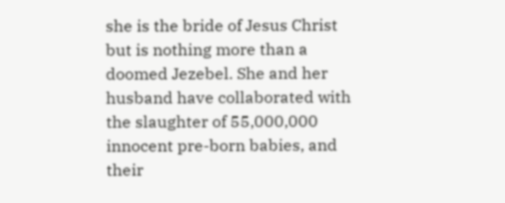she is the bride of Jesus Christ but is nothing more than a doomed Jezebel. She and her husband have collaborated with the slaughter of 55,000,000 innocent pre-born babies, and their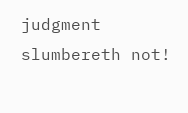judgment slumbereth not!